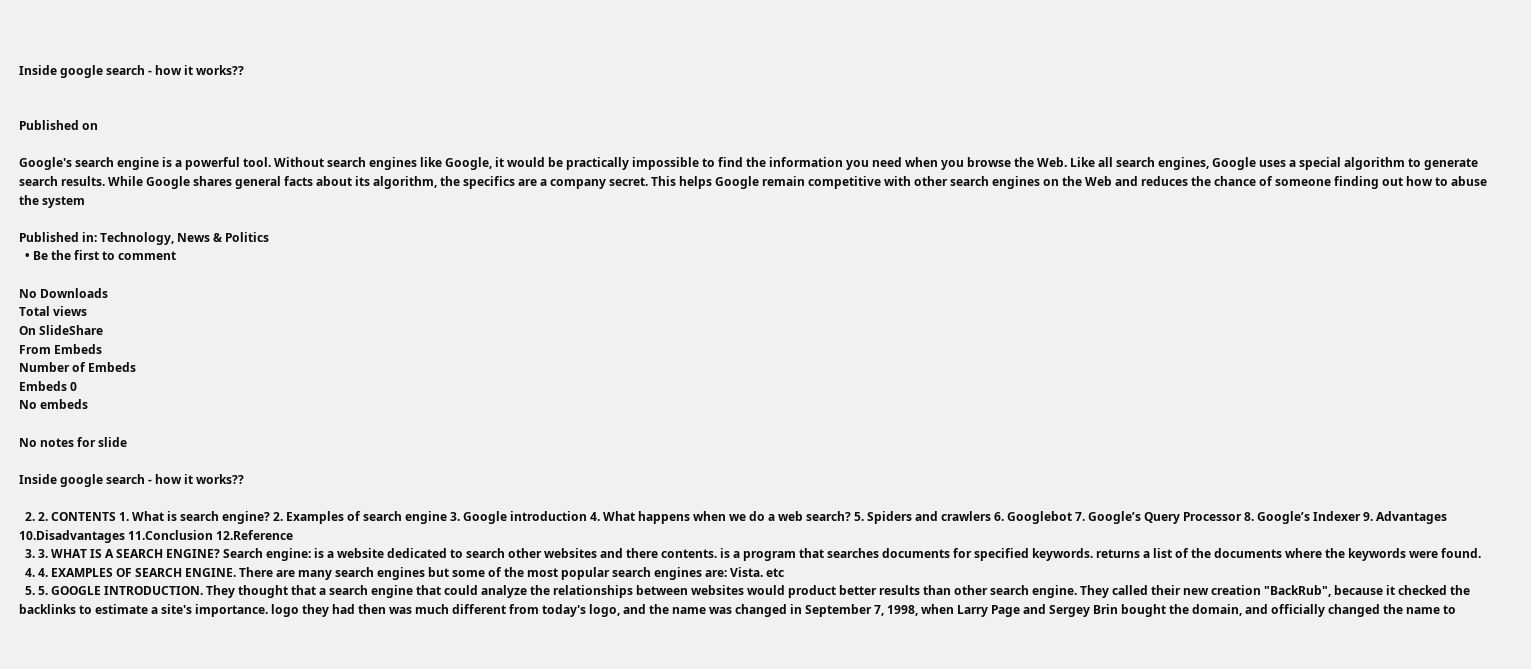Inside google search - how it works??


Published on

Google's search engine is a powerful tool. Without search engines like Google, it would be practically impossible to find the information you need when you browse the Web. Like all search engines, Google uses a special algorithm to generate search results. While Google shares general facts about its algorithm, the specifics are a company secret. This helps Google remain competitive with other search engines on the Web and reduces the chance of someone finding out how to abuse the system

Published in: Technology, News & Politics
  • Be the first to comment

No Downloads
Total views
On SlideShare
From Embeds
Number of Embeds
Embeds 0
No embeds

No notes for slide

Inside google search - how it works??

  2. 2. CONTENTS 1. What is search engine? 2. Examples of search engine 3. Google introduction 4. What happens when we do a web search? 5. Spiders and crawlers 6. Googlebot 7. Google’s Query Processor 8. Google’s Indexer 9. Advantages 10.Disadvantages 11.Conclusion 12.Reference
  3. 3. WHAT IS A SEARCH ENGINE? Search engine: is a website dedicated to search other websites and there contents. is a program that searches documents for specified keywords. returns a list of the documents where the keywords were found.
  4. 4. EXAMPLES OF SEARCH ENGINE. There are many search engines but some of the most popular search engines are: Vista. etc
  5. 5. GOOGLE INTRODUCTION. They thought that a search engine that could analyze the relationships between websites would product better results than other search engine. They called their new creation "BackRub", because it checked the backlinks to estimate a site's importance. logo they had then was much different from today's logo, and the name was changed in September 7, 1998, when Larry Page and Sergey Brin bought the domain, and officially changed the name to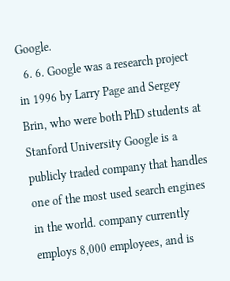Google.
  6. 6. Google was a research project in 1996 by Larry Page and Sergey Brin, who were both PhD students at Stanford University Google is a publicly traded company that handles one of the most used search engines in the world. company currently employs 8,000 employees, and is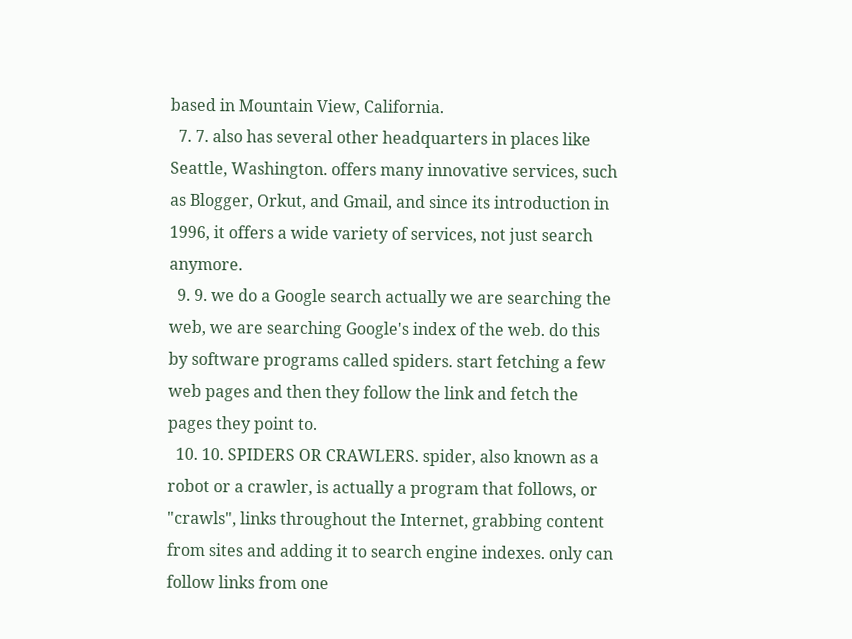based in Mountain View, California.
  7. 7. also has several other headquarters in places like Seattle, Washington. offers many innovative services, such as Blogger, Orkut, and Gmail, and since its introduction in 1996, it offers a wide variety of services, not just search anymore.
  9. 9. we do a Google search actually we are searching the web, we are searching Google's index of the web. do this by software programs called spiders. start fetching a few web pages and then they follow the link and fetch the pages they point to.
  10. 10. SPIDERS OR CRAWLERS. spider, also known as a robot or a crawler, is actually a program that follows, or "crawls", links throughout the Internet, grabbing content from sites and adding it to search engine indexes. only can follow links from one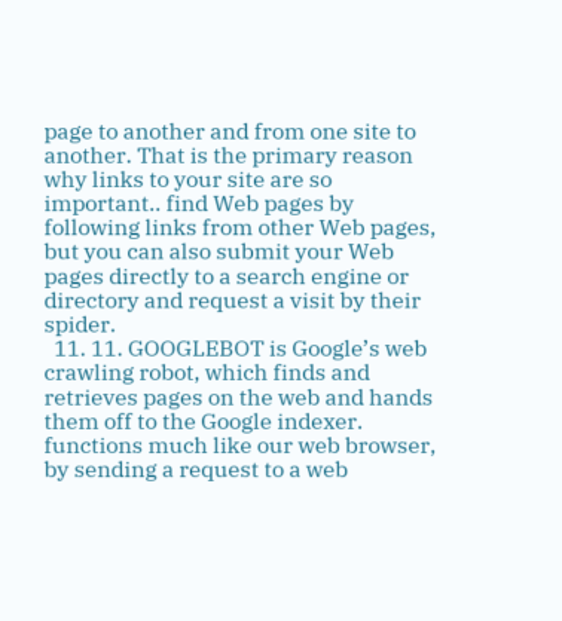page to another and from one site to another. That is the primary reason why links to your site are so important.. find Web pages by following links from other Web pages, but you can also submit your Web pages directly to a search engine or directory and request a visit by their spider.
  11. 11. GOOGLEBOT is Google’s web crawling robot, which finds and retrieves pages on the web and hands them off to the Google indexer. functions much like our web browser, by sending a request to a web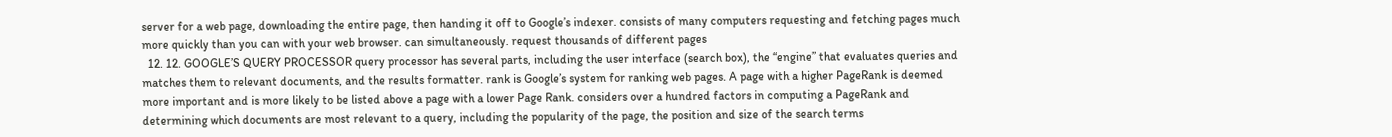server for a web page, downloading the entire page, then handing it off to Google’s indexer. consists of many computers requesting and fetching pages much more quickly than you can with your web browser. can simultaneously. request thousands of different pages
  12. 12. GOOGLE’S QUERY PROCESSOR query processor has several parts, including the user interface (search box), the “engine” that evaluates queries and matches them to relevant documents, and the results formatter. rank is Google’s system for ranking web pages. A page with a higher PageRank is deemed more important and is more likely to be listed above a page with a lower Page Rank. considers over a hundred factors in computing a PageRank and determining which documents are most relevant to a query, including the popularity of the page, the position and size of the search terms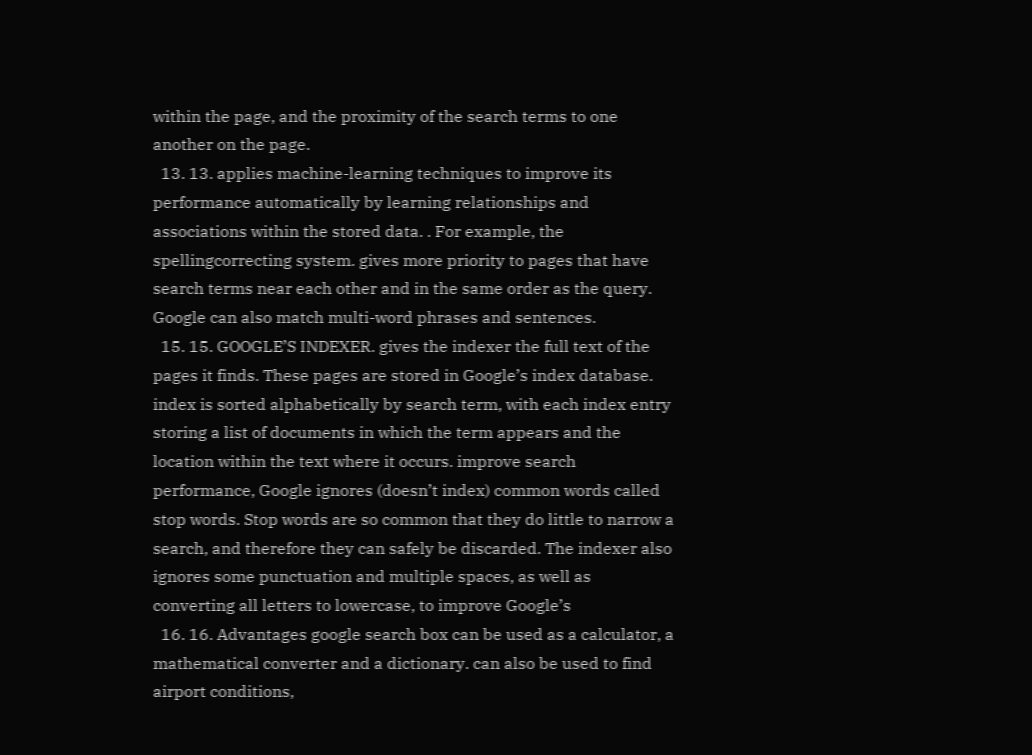within the page, and the proximity of the search terms to one another on the page.
  13. 13. applies machine-learning techniques to improve its performance automatically by learning relationships and associations within the stored data. . For example, the spellingcorrecting system. gives more priority to pages that have search terms near each other and in the same order as the query. Google can also match multi-word phrases and sentences.
  15. 15. GOOGLE’S INDEXER. gives the indexer the full text of the pages it finds. These pages are stored in Google’s index database. index is sorted alphabetically by search term, with each index entry storing a list of documents in which the term appears and the location within the text where it occurs. improve search performance, Google ignores (doesn’t index) common words called stop words. Stop words are so common that they do little to narrow a search, and therefore they can safely be discarded. The indexer also ignores some punctuation and multiple spaces, as well as converting all letters to lowercase, to improve Google’s
  16. 16. Advantages google search box can be used as a calculator, a mathematical converter and a dictionary. can also be used to find airport conditions,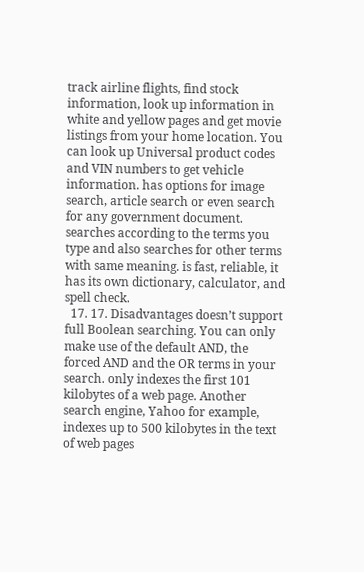track airline flights, find stock information, look up information in white and yellow pages and get movie listings from your home location. You can look up Universal product codes and VIN numbers to get vehicle information. has options for image search, article search or even search for any government document. searches according to the terms you type and also searches for other terms with same meaning. is fast, reliable, it has its own dictionary, calculator, and spell check.
  17. 17. Disadvantages doesn’t support full Boolean searching. You can only make use of the default AND, the forced AND and the OR terms in your search. only indexes the first 101 kilobytes of a web page. Another search engine, Yahoo for example, indexes up to 500 kilobytes in the text of web pages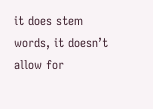it does stem words, it doesn’t allow for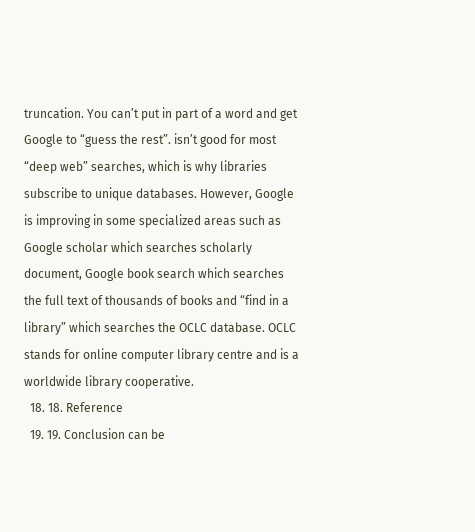truncation. You can’t put in part of a word and get Google to “guess the rest”. isn’t good for most “deep web” searches, which is why libraries subscribe to unique databases. However, Google is improving in some specialized areas such as Google scholar which searches scholarly document, Google book search which searches the full text of thousands of books and “find in a library” which searches the OCLC database. OCLC stands for online computer library centre and is a worldwide library cooperative.
  18. 18. Reference
  19. 19. Conclusion can be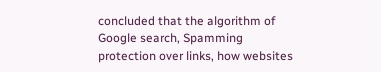concluded that the algorithm of Google search, Spamming protection over links, how websites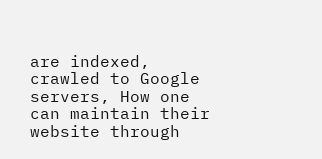are indexed, crawled to Google servers, How one can maintain their website through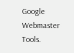Google Webmaster Tools.